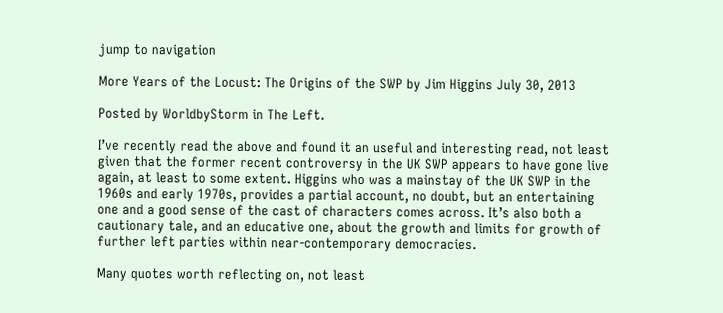jump to navigation

More Years of the Locust: The Origins of the SWP by Jim Higgins July 30, 2013

Posted by WorldbyStorm in The Left.

I’ve recently read the above and found it an useful and interesting read, not least given that the former recent controversy in the UK SWP appears to have gone live again, at least to some extent. Higgins who was a mainstay of the UK SWP in the 1960s and early 1970s, provides a partial account, no doubt, but an entertaining one and a good sense of the cast of characters comes across. It’s also both a cautionary tale, and an educative one, about the growth and limits for growth of further left parties within near-contemporary democracies.

Many quotes worth reflecting on, not least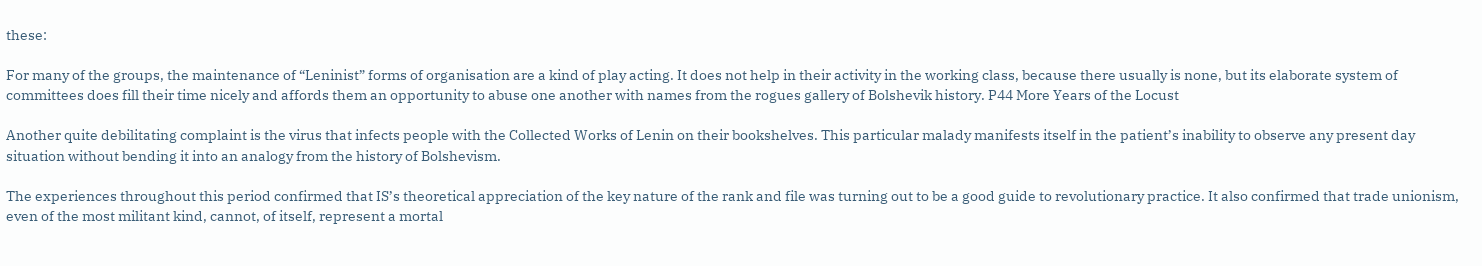these:

For many of the groups, the maintenance of “Leninist” forms of organisation are a kind of play acting. It does not help in their activity in the working class, because there usually is none, but its elaborate system of committees does fill their time nicely and affords them an opportunity to abuse one another with names from the rogues gallery of Bolshevik history. P44 More Years of the Locust

Another quite debilitating complaint is the virus that infects people with the Collected Works of Lenin on their bookshelves. This particular malady manifests itself in the patient’s inability to observe any present day situation without bending it into an analogy from the history of Bolshevism.

The experiences throughout this period confirmed that IS’s theoretical appreciation of the key nature of the rank and file was turning out to be a good guide to revolutionary practice. It also confirmed that trade unionism, even of the most militant kind, cannot, of itself, represent a mortal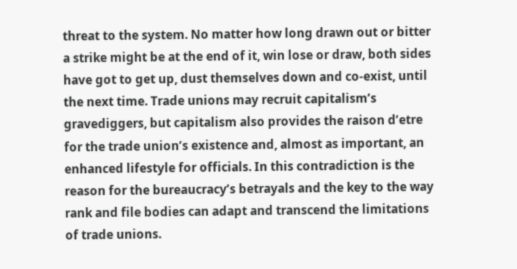threat to the system. No matter how long drawn out or bitter a strike might be at the end of it, win lose or draw, both sides have got to get up, dust themselves down and co-exist, until the next time. Trade unions may recruit capitalism’s gravediggers, but capitalism also provides the raison d’etre for the trade union’s existence and, almost as important, an enhanced lifestyle for officials. In this contradiction is the reason for the bureaucracy’s betrayals and the key to the way rank and file bodies can adapt and transcend the limitations of trade unions.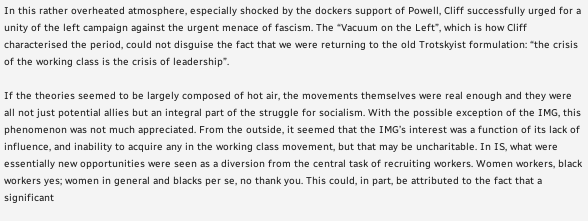In this rather overheated atmosphere, especially shocked by the dockers support of Powell, Cliff successfully urged for a unity of the left campaign against the urgent menace of fascism. The “Vacuum on the Left”, which is how Cliff characterised the period, could not disguise the fact that we were returning to the old Trotskyist formulation: “the crisis of the working class is the crisis of leadership”.

If the theories seemed to be largely composed of hot air, the movements themselves were real enough and they were all not just potential allies but an integral part of the struggle for socialism. With the possible exception of the IMG, this phenomenon was not much appreciated. From the outside, it seemed that the IMG’s interest was a function of its lack of influence, and inability to acquire any in the working class movement, but that may be uncharitable. In IS, what were essentially new opportunities were seen as a diversion from the central task of recruiting workers. Women workers, black workers yes; women in general and blacks per se, no thank you. This could, in part, be attributed to the fact that a significant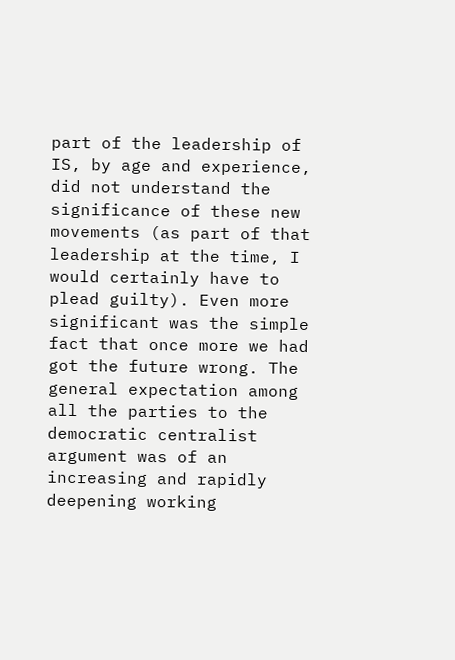part of the leadership of IS, by age and experience, did not understand the significance of these new movements (as part of that leadership at the time, I would certainly have to plead guilty). Even more significant was the simple fact that once more we had got the future wrong. The general expectation among all the parties to the democratic centralist argument was of an increasing and rapidly deepening working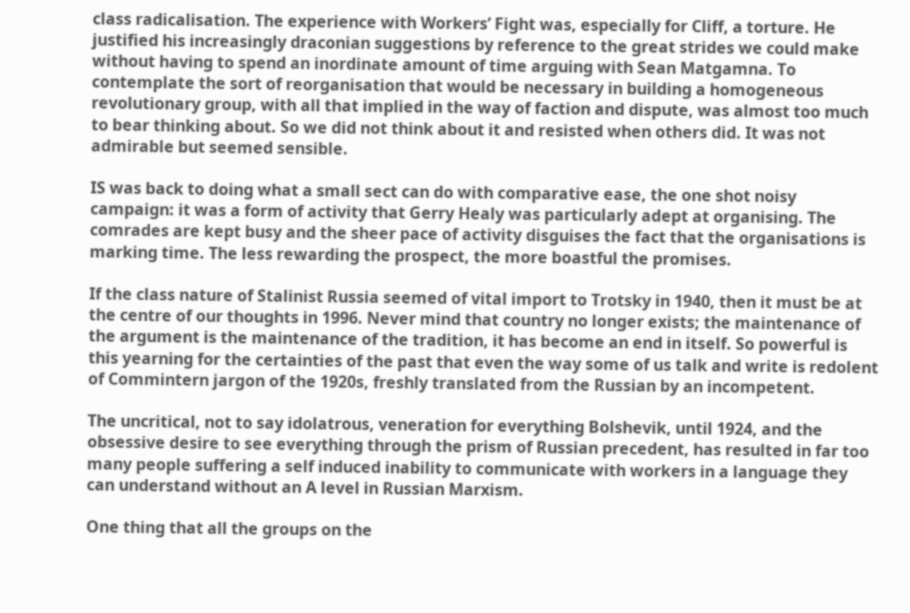class radicalisation. The experience with Workers’ Fight was, especially for Cliff, a torture. He justified his increasingly draconian suggestions by reference to the great strides we could make without having to spend an inordinate amount of time arguing with Sean Matgamna. To contemplate the sort of reorganisation that would be necessary in building a homogeneous revolutionary group, with all that implied in the way of faction and dispute, was almost too much to bear thinking about. So we did not think about it and resisted when others did. It was not admirable but seemed sensible.

IS was back to doing what a small sect can do with comparative ease, the one shot noisy campaign: it was a form of activity that Gerry Healy was particularly adept at organising. The comrades are kept busy and the sheer pace of activity disguises the fact that the organisations is marking time. The less rewarding the prospect, the more boastful the promises.

If the class nature of Stalinist Russia seemed of vital import to Trotsky in 1940, then it must be at the centre of our thoughts in 1996. Never mind that country no longer exists; the maintenance of the argument is the maintenance of the tradition, it has become an end in itself. So powerful is this yearning for the certainties of the past that even the way some of us talk and write is redolent of Commintern jargon of the 1920s, freshly translated from the Russian by an incompetent.

The uncritical, not to say idolatrous, veneration for everything Bolshevik, until 1924, and the obsessive desire to see everything through the prism of Russian precedent, has resulted in far too many people suffering a self induced inability to communicate with workers in a language they can understand without an A level in Russian Marxism.

One thing that all the groups on the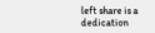left share is a dedication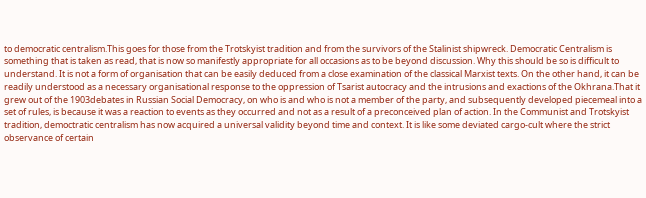to democratic centralism.This goes for those from the Trotskyist tradition and from the survivors of the Stalinist shipwreck. Democratic Centralism is something that is taken as read, that is now so manifestly appropriate for all occasions as to be beyond discussion. Why this should be so is difficult to understand. It is not a form of organisation that can be easily deduced from a close examination of the classical Marxist texts. On the other hand, it can be readily understood as a necessary organisational response to the oppression of Tsarist autocracy and the intrusions and exactions of the Okhrana.That it grew out of the 1903debates in Russian Social Democracy, on who is and who is not a member of the party, and subsequently developed piecemeal into a set of rules, is because it was a reaction to events as they occurred and not as a result of a preconceived plan of action. In the Communist and Trotskyist tradition, democtratic centralism has now acquired a universal validity beyond time and context. It is like some deviated cargo-cult where the strict observance of certain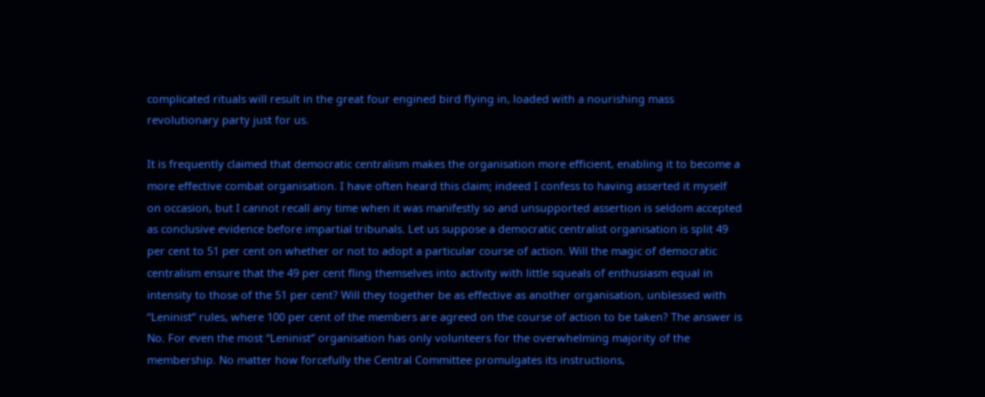complicated rituals will result in the great four engined bird flying in, loaded with a nourishing mass revolutionary party just for us.

It is frequently claimed that democratic centralism makes the organisation more efficient, enabling it to become a more effective combat organisation. I have often heard this claim; indeed I confess to having asserted it myself on occasion, but I cannot recall any time when it was manifestly so and unsupported assertion is seldom accepted as conclusive evidence before impartial tribunals. Let us suppose a democratic centralist organisation is split 49 per cent to 51 per cent on whether or not to adopt a particular course of action. Will the magic of democratic centralism ensure that the 49 per cent fling themselves into activity with little squeals of enthusiasm equal in intensity to those of the 51 per cent? Will they together be as effective as another organisation, unblessed with “Leninist” rules, where 100 per cent of the members are agreed on the course of action to be taken? The answer is No. For even the most “Leninist” organisation has only volunteers for the overwhelming majority of the membership. No matter how forcefully the Central Committee promulgates its instructions,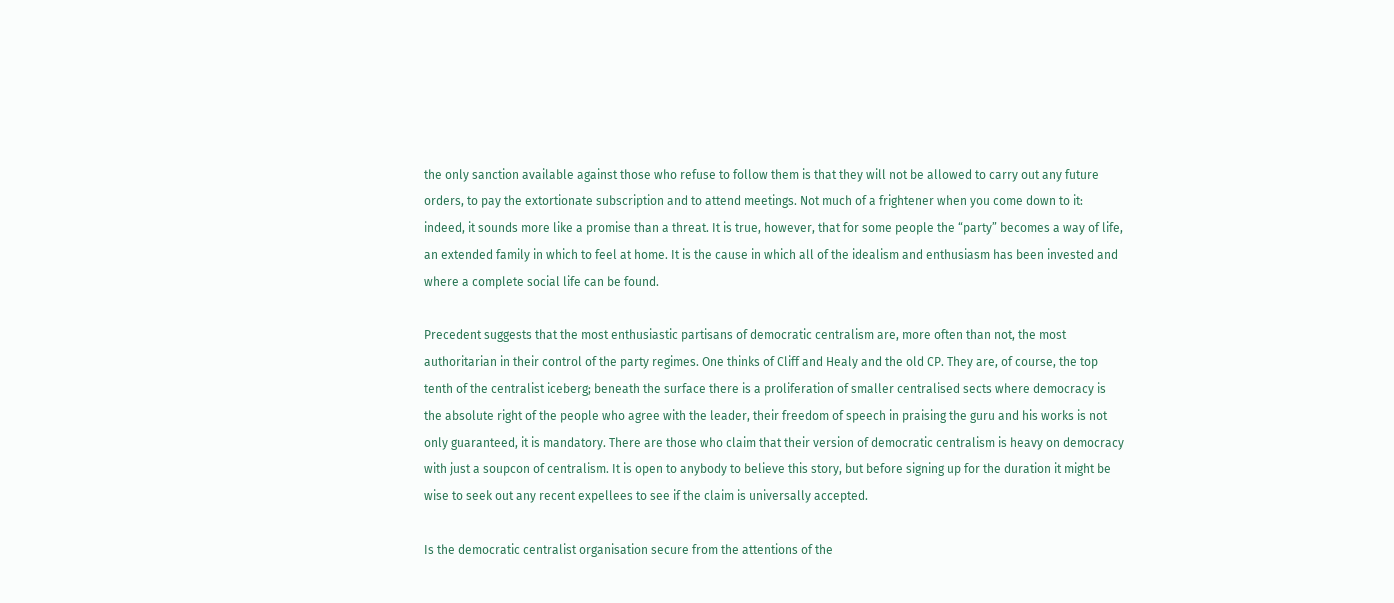the only sanction available against those who refuse to follow them is that they will not be allowed to carry out any future orders, to pay the extortionate subscription and to attend meetings. Not much of a frightener when you come down to it: indeed, it sounds more like a promise than a threat. It is true, however, that for some people the “party” becomes a way of life, an extended family in which to feel at home. It is the cause in which all of the idealism and enthusiasm has been invested and where a complete social life can be found.

Precedent suggests that the most enthusiastic partisans of democratic centralism are, more often than not, the most authoritarian in their control of the party regimes. One thinks of Cliff and Healy and the old CP. They are, of course, the top tenth of the centralist iceberg; beneath the surface there is a proliferation of smaller centralised sects where democracy is the absolute right of the people who agree with the leader, their freedom of speech in praising the guru and his works is not only guaranteed, it is mandatory. There are those who claim that their version of democratic centralism is heavy on democracy with just a soupcon of centralism. It is open to anybody to believe this story, but before signing up for the duration it might be wise to seek out any recent expellees to see if the claim is universally accepted.

Is the democratic centralist organisation secure from the attentions of the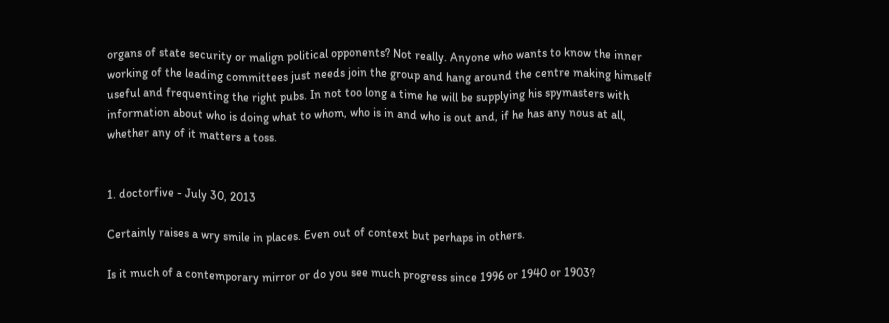organs of state security or malign political opponents? Not really. Anyone who wants to know the inner working of the leading committees just needs join the group and hang around the centre making himself useful and frequenting the right pubs. In not too long a time he will be supplying his spymasters with information about who is doing what to whom, who is in and who is out and, if he has any nous at all, whether any of it matters a toss.


1. doctorfive - July 30, 2013

Certainly raises a wry smile in places. Even out of context but perhaps in others.

Is it much of a contemporary mirror or do you see much progress since 1996 or 1940 or 1903?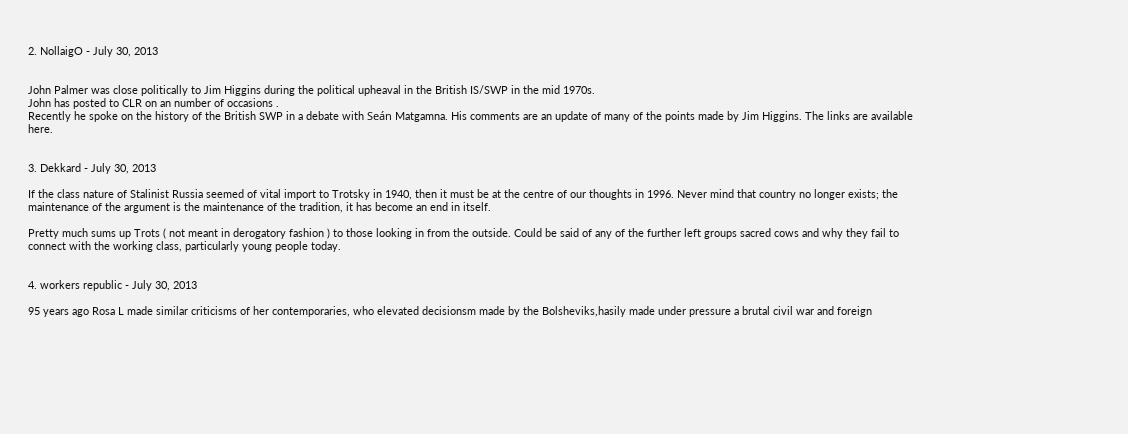2. NollaigO - July 30, 2013


John Palmer was close politically to Jim Higgins during the political upheaval in the British IS/SWP in the mid 1970s.
John has posted to CLR on an number of occasions .
Recently he spoke on the history of the British SWP in a debate with Seán Matgamna. His comments are an update of many of the points made by Jim Higgins. The links are available here.


3. Dekkard - July 30, 2013

If the class nature of Stalinist Russia seemed of vital import to Trotsky in 1940, then it must be at the centre of our thoughts in 1996. Never mind that country no longer exists; the maintenance of the argument is the maintenance of the tradition, it has become an end in itself.

Pretty much sums up Trots ( not meant in derogatory fashion ) to those looking in from the outside. Could be said of any of the further left groups sacred cows and why they fail to connect with the working class, particularly young people today.


4. workers republic - July 30, 2013

95 years ago Rosa L made similar criticisms of her contemporaries, who elevated decisionsm made by the Bolsheviks,hasily made under pressure a brutal civil war and foreign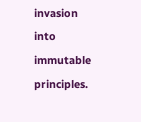invasion into immutable principles.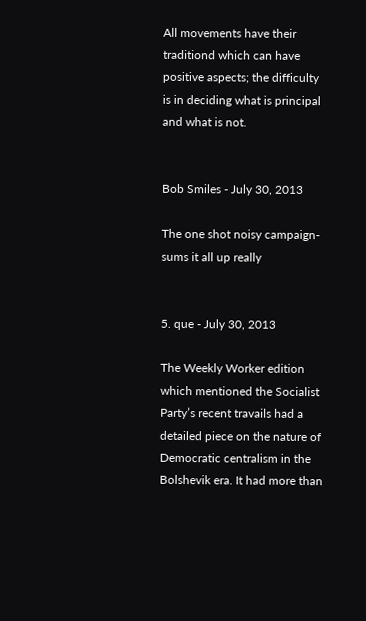All movements have their traditiond which can have positive aspects; the difficulty is in deciding what is principal and what is not.


Bob Smiles - July 30, 2013

The one shot noisy campaign- sums it all up really


5. que - July 30, 2013

The Weekly Worker edition which mentioned the Socialist Party’s recent travails had a detailed piece on the nature of Democratic centralism in the Bolshevik era. It had more than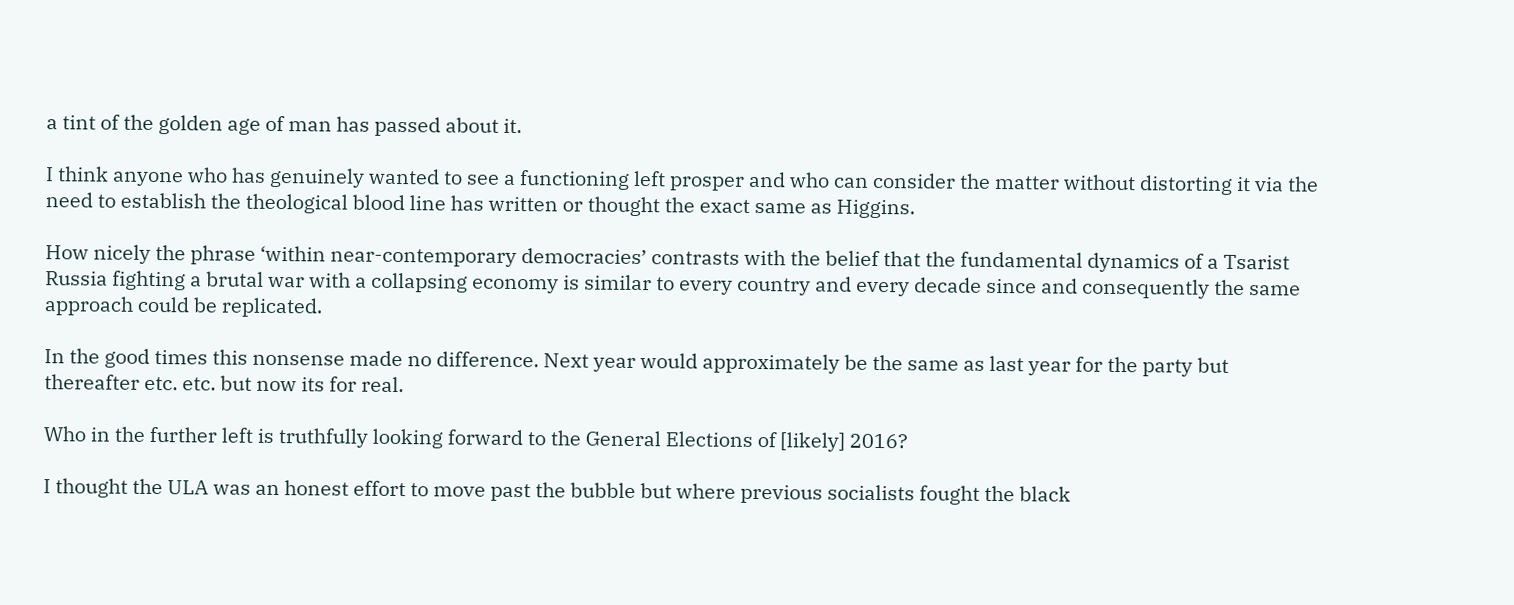a tint of the golden age of man has passed about it.

I think anyone who has genuinely wanted to see a functioning left prosper and who can consider the matter without distorting it via the need to establish the theological blood line has written or thought the exact same as Higgins.

How nicely the phrase ‘within near-contemporary democracies’ contrasts with the belief that the fundamental dynamics of a Tsarist Russia fighting a brutal war with a collapsing economy is similar to every country and every decade since and consequently the same approach could be replicated.

In the good times this nonsense made no difference. Next year would approximately be the same as last year for the party but thereafter etc. etc. but now its for real.

Who in the further left is truthfully looking forward to the General Elections of [likely] 2016?

I thought the ULA was an honest effort to move past the bubble but where previous socialists fought the black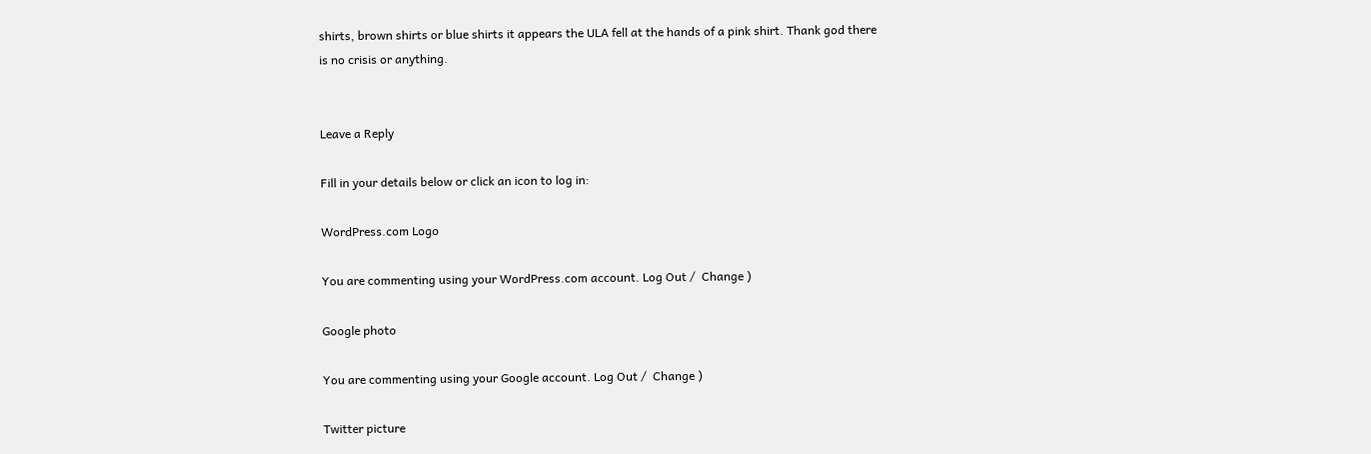shirts, brown shirts or blue shirts it appears the ULA fell at the hands of a pink shirt. Thank god there is no crisis or anything.


Leave a Reply

Fill in your details below or click an icon to log in:

WordPress.com Logo

You are commenting using your WordPress.com account. Log Out /  Change )

Google photo

You are commenting using your Google account. Log Out /  Change )

Twitter picture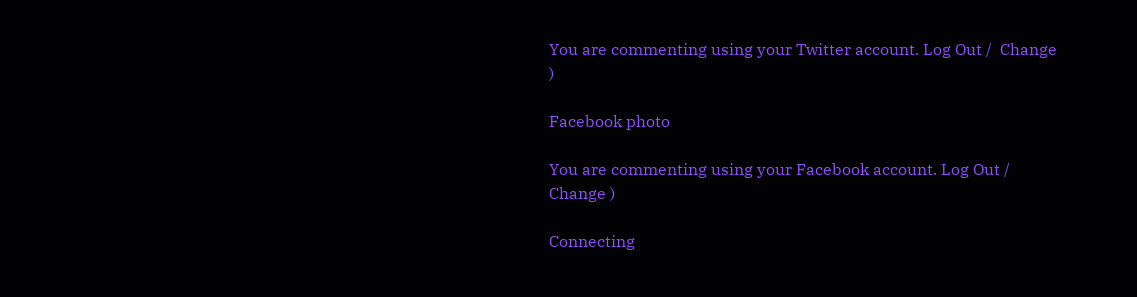You are commenting using your Twitter account. Log Out /  Change )

Facebook photo

You are commenting using your Facebook account. Log Out /  Change )

Connecting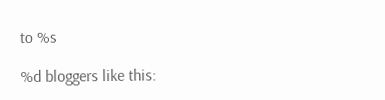to %s

%d bloggers like this: